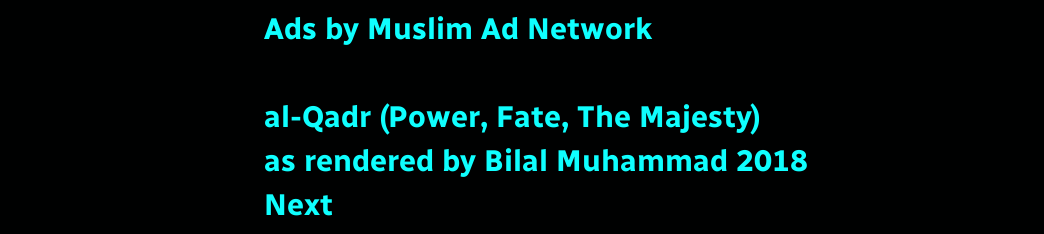Ads by Muslim Ad Network

al-Qadr (Power, Fate, The Majesty)
as rendered by Bilal Muhammad 2018
Next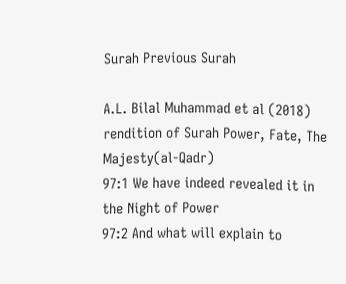Surah Previous Surah

A.L. Bilal Muhammad et al (2018) rendition of Surah Power, Fate, The Majesty(al-Qadr)
97:1 We have indeed revealed it in the Night of Power
97:2 And what will explain to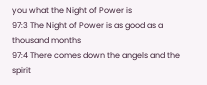you what the Night of Power is
97:3 The Night of Power is as good as a thousand months
97:4 There comes down the angels and the spirit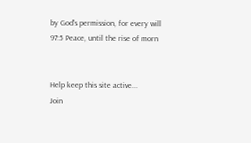by God's permission, for every will
97:5 Peace, until the rise of morn


Help keep this site active...
Join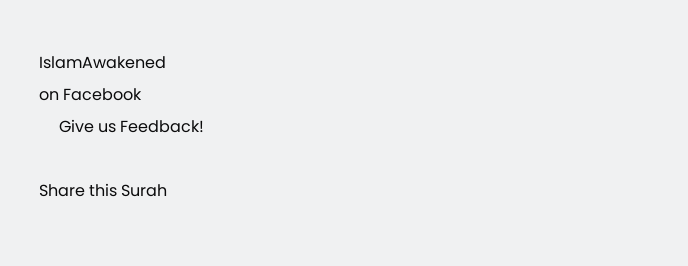IslamAwakened
on Facebook
     Give us Feedback!

Share this Surah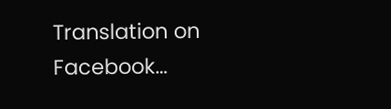Translation on Facebook...